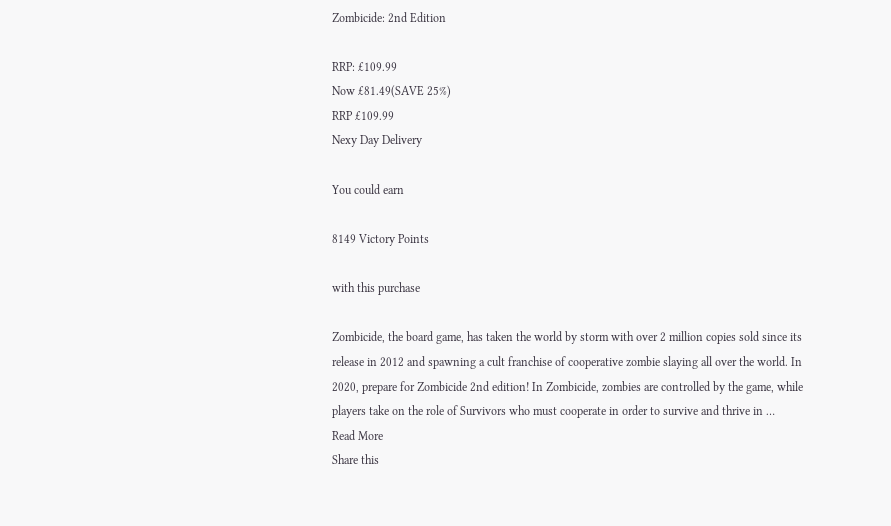Zombicide: 2nd Edition

RRP: £109.99
Now £81.49(SAVE 25%)
RRP £109.99
Nexy Day Delivery

You could earn

8149 Victory Points

with this purchase

Zombicide, the board game, has taken the world by storm with over 2 million copies sold since its release in 2012 and spawning a cult franchise of cooperative zombie slaying all over the world. In 2020, prepare for Zombicide 2nd edition! In Zombicide, zombies are controlled by the game, while players take on the role of Survivors who must cooperate in order to survive and thrive in …
Read More
Share this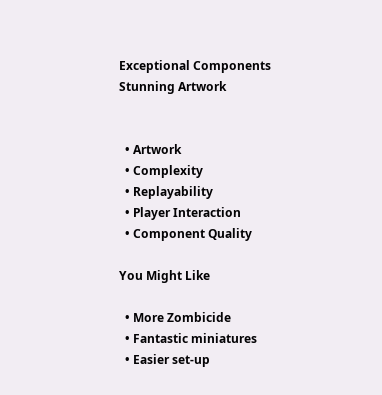Exceptional Components
Stunning Artwork


  • Artwork
  • Complexity
  • Replayability
  • Player Interaction
  • Component Quality

You Might Like

  • More Zombicide
  • Fantastic miniatures
  • Easier set-up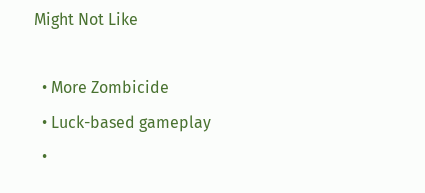Might Not Like

  • More Zombicide
  • Luck-based gameplay
  •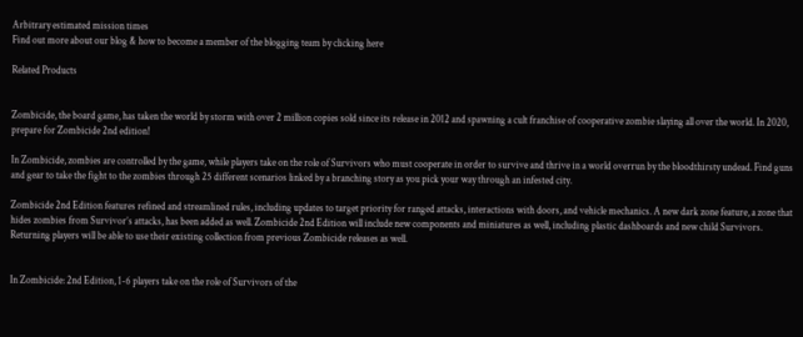Arbitrary estimated mission times
Find out more about our blog & how to become a member of the blogging team by clicking here

Related Products


Zombicide, the board game, has taken the world by storm with over 2 million copies sold since its release in 2012 and spawning a cult franchise of cooperative zombie slaying all over the world. In 2020, prepare for Zombicide 2nd edition!

In Zombicide, zombies are controlled by the game, while players take on the role of Survivors who must cooperate in order to survive and thrive in a world overrun by the bloodthirsty undead. Find guns and gear to take the fight to the zombies through 25 different scenarios linked by a branching story as you pick your way through an infested city.

Zombicide 2nd Edition features refined and streamlined rules, including updates to target priority for ranged attacks, interactions with doors, and vehicle mechanics. A new dark zone feature, a zone that hides zombies from Survivor’s attacks, has been added as well. Zombicide 2nd Edition will include new components and miniatures as well, including plastic dashboards and new child Survivors. Returning players will be able to use their existing collection from previous Zombicide releases as well.


In Zombicide: 2nd Edition, 1-6 players take on the role of Survivors of the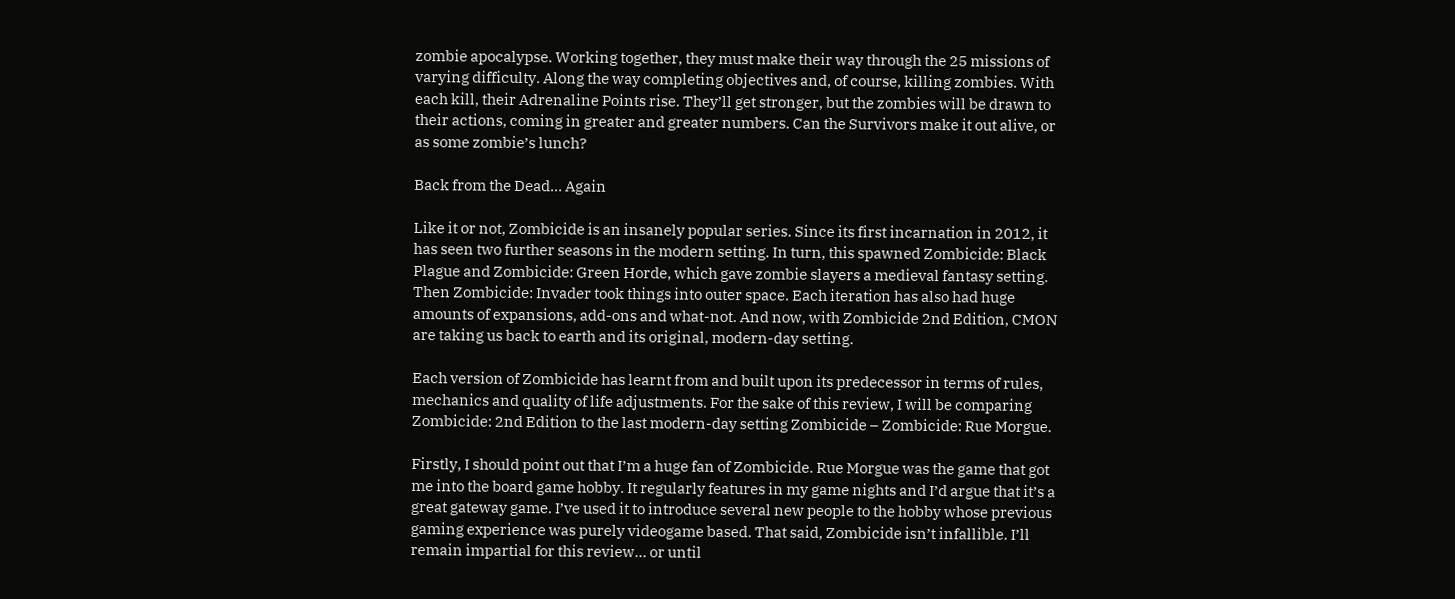zombie apocalypse. Working together, they must make their way through the 25 missions of varying difficulty. Along the way completing objectives and, of course, killing zombies. With each kill, their Adrenaline Points rise. They’ll get stronger, but the zombies will be drawn to their actions, coming in greater and greater numbers. Can the Survivors make it out alive, or as some zombie’s lunch?

Back from the Dead… Again

Like it or not, Zombicide is an insanely popular series. Since its first incarnation in 2012, it has seen two further seasons in the modern setting. In turn, this spawned Zombicide: Black Plague and Zombicide: Green Horde, which gave zombie slayers a medieval fantasy setting. Then Zombicide: Invader took things into outer space. Each iteration has also had huge amounts of expansions, add-ons and what-not. And now, with Zombicide 2nd Edition, CMON are taking us back to earth and its original, modern-day setting.

Each version of Zombicide has learnt from and built upon its predecessor in terms of rules, mechanics and quality of life adjustments. For the sake of this review, I will be comparing Zombicide: 2nd Edition to the last modern-day setting Zombicide – Zombicide: Rue Morgue.

Firstly, I should point out that I’m a huge fan of Zombicide. Rue Morgue was the game that got me into the board game hobby. It regularly features in my game nights and I’d argue that it’s a great gateway game. I’ve used it to introduce several new people to the hobby whose previous gaming experience was purely videogame based. That said, Zombicide isn’t infallible. I’ll remain impartial for this review… or until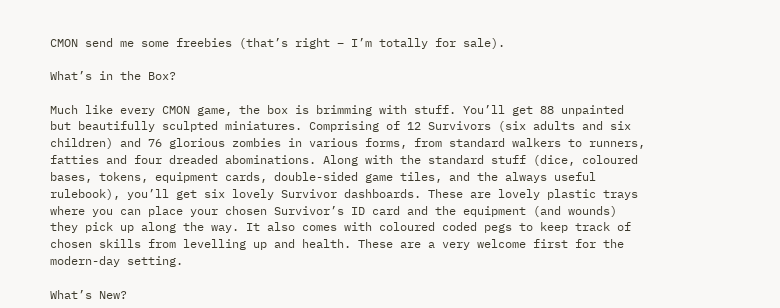CMON send me some freebies (that’s right – I’m totally for sale).

What’s in the Box?

Much like every CMON game, the box is brimming with stuff. You’ll get 88 unpainted but beautifully sculpted miniatures. Comprising of 12 Survivors (six adults and six children) and 76 glorious zombies in various forms, from standard walkers to runners, fatties and four dreaded abominations. Along with the standard stuff (dice, coloured bases, tokens, equipment cards, double-sided game tiles, and the always useful rulebook), you’ll get six lovely Survivor dashboards. These are lovely plastic trays where you can place your chosen Survivor’s ID card and the equipment (and wounds) they pick up along the way. It also comes with coloured coded pegs to keep track of chosen skills from levelling up and health. These are a very welcome first for the modern-day setting.

What’s New?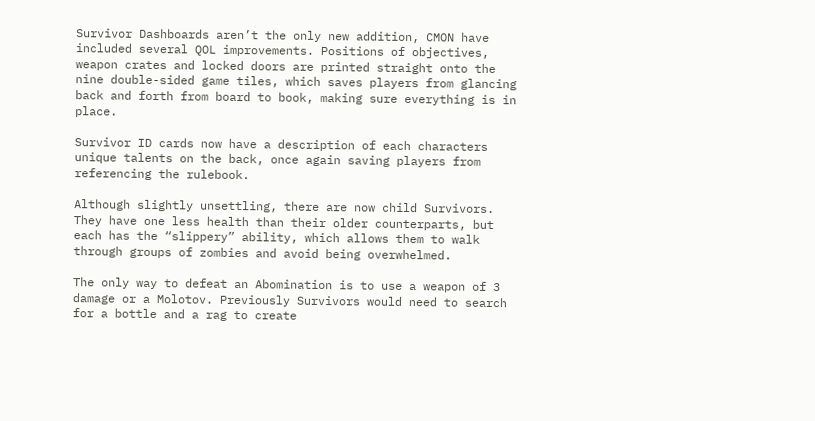Survivor Dashboards aren’t the only new addition, CMON have included several QOL improvements. Positions of objectives, weapon crates and locked doors are printed straight onto the nine double-sided game tiles, which saves players from glancing back and forth from board to book, making sure everything is in place.

Survivor ID cards now have a description of each characters unique talents on the back, once again saving players from referencing the rulebook.

Although slightly unsettling, there are now child Survivors. They have one less health than their older counterparts, but each has the “slippery” ability, which allows them to walk through groups of zombies and avoid being overwhelmed.

The only way to defeat an Abomination is to use a weapon of 3 damage or a Molotov. Previously Survivors would need to search for a bottle and a rag to create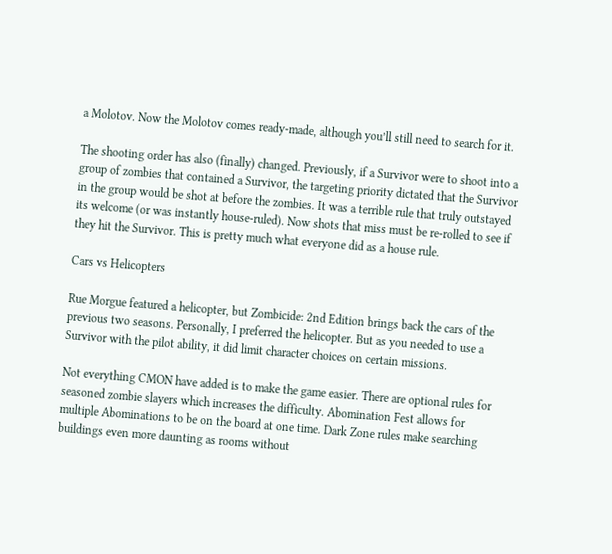a Molotov. Now the Molotov comes ready-made, although you’ll still need to search for it.

The shooting order has also (finally) changed. Previously, if a Survivor were to shoot into a group of zombies that contained a Survivor, the targeting priority dictated that the Survivor in the group would be shot at before the zombies. It was a terrible rule that truly outstayed its welcome (or was instantly house-ruled). Now shots that miss must be re-rolled to see if they hit the Survivor. This is pretty much what everyone did as a house rule.

Cars vs Helicopters

Rue Morgue featured a helicopter, but Zombicide: 2nd Edition brings back the cars of the previous two seasons. Personally, I preferred the helicopter. But as you needed to use a Survivor with the pilot ability, it did limit character choices on certain missions.

Not everything CMON have added is to make the game easier. There are optional rules for seasoned zombie slayers which increases the difficulty. Abomination Fest allows for multiple Abominations to be on the board at one time. Dark Zone rules make searching buildings even more daunting as rooms without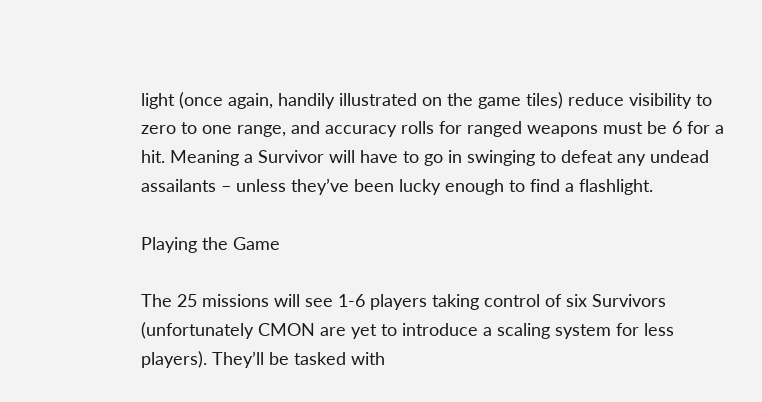light (once again, handily illustrated on the game tiles) reduce visibility to zero to one range, and accuracy rolls for ranged weapons must be 6 for a hit. Meaning a Survivor will have to go in swinging to defeat any undead assailants – unless they’ve been lucky enough to find a flashlight.

Playing the Game

The 25 missions will see 1-6 players taking control of six Survivors (unfortunately CMON are yet to introduce a scaling system for less players). They’ll be tasked with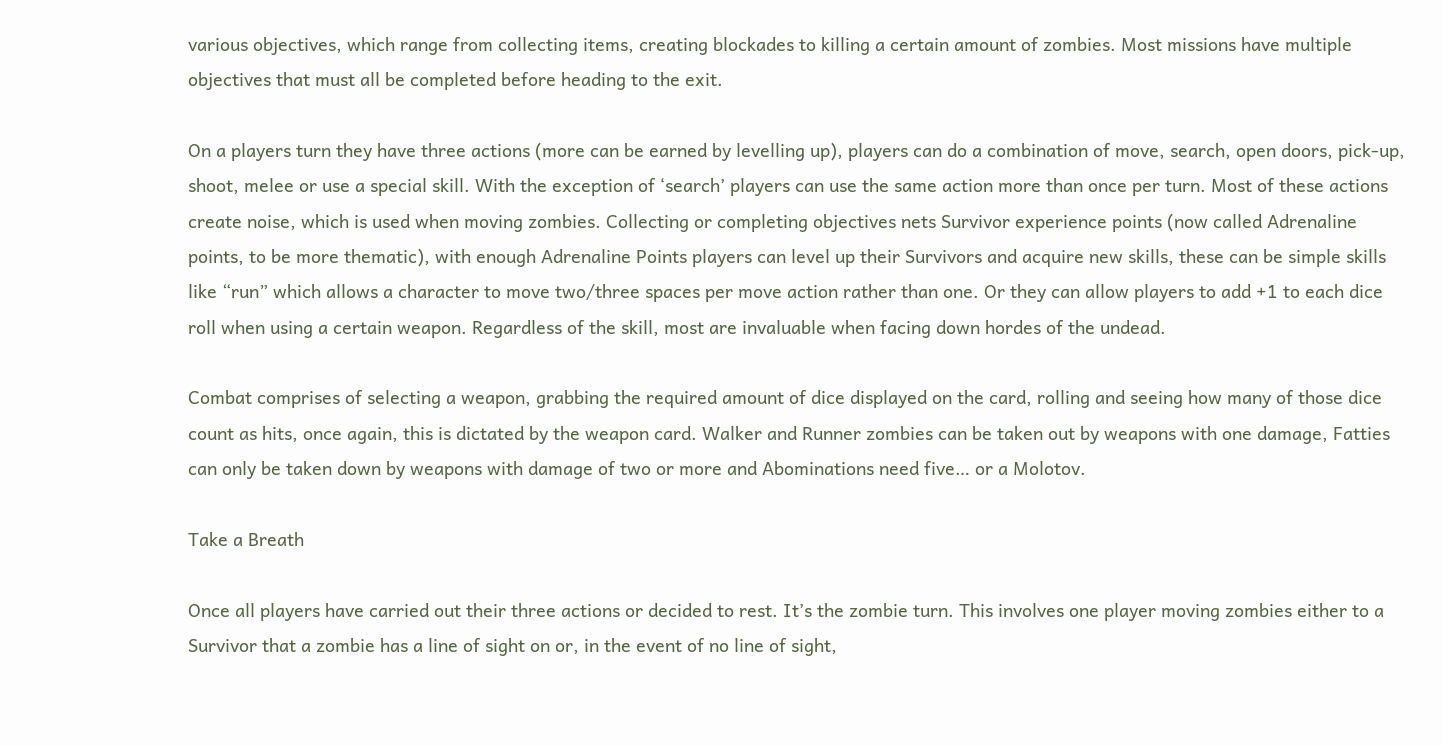various objectives, which range from collecting items, creating blockades to killing a certain amount of zombies. Most missions have multiple objectives that must all be completed before heading to the exit.

On a players turn they have three actions (more can be earned by levelling up), players can do a combination of move, search, open doors, pick-up, shoot, melee or use a special skill. With the exception of ‘search’ players can use the same action more than once per turn. Most of these actions create noise, which is used when moving zombies. Collecting or completing objectives nets Survivor experience points (now called Adrenaline points, to be more thematic), with enough Adrenaline Points players can level up their Survivors and acquire new skills, these can be simple skills like “run” which allows a character to move two/three spaces per move action rather than one. Or they can allow players to add +1 to each dice roll when using a certain weapon. Regardless of the skill, most are invaluable when facing down hordes of the undead.

Combat comprises of selecting a weapon, grabbing the required amount of dice displayed on the card, rolling and seeing how many of those dice count as hits, once again, this is dictated by the weapon card. Walker and Runner zombies can be taken out by weapons with one damage, Fatties can only be taken down by weapons with damage of two or more and Abominations need five… or a Molotov.

Take a Breath

Once all players have carried out their three actions or decided to rest. It’s the zombie turn. This involves one player moving zombies either to a Survivor that a zombie has a line of sight on or, in the event of no line of sight,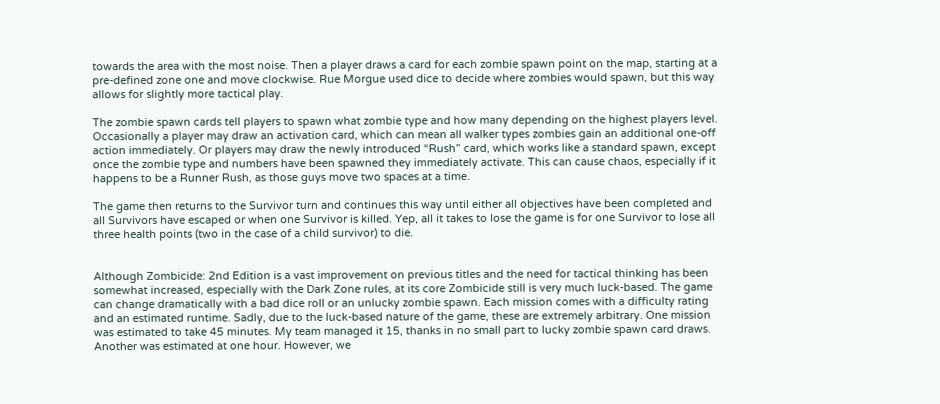towards the area with the most noise. Then a player draws a card for each zombie spawn point on the map, starting at a pre-defined zone one and move clockwise. Rue Morgue used dice to decide where zombies would spawn, but this way allows for slightly more tactical play.

The zombie spawn cards tell players to spawn what zombie type and how many depending on the highest players level. Occasionally a player may draw an activation card, which can mean all walker types zombies gain an additional one-off action immediately. Or players may draw the newly introduced “Rush” card, which works like a standard spawn, except once the zombie type and numbers have been spawned they immediately activate. This can cause chaos, especially if it happens to be a Runner Rush, as those guys move two spaces at a time.

The game then returns to the Survivor turn and continues this way until either all objectives have been completed and all Survivors have escaped or when one Survivor is killed. Yep, all it takes to lose the game is for one Survivor to lose all three health points (two in the case of a child survivor) to die.


Although Zombicide: 2nd Edition is a vast improvement on previous titles and the need for tactical thinking has been somewhat increased, especially with the Dark Zone rules, at its core Zombicide still is very much luck-based. The game can change dramatically with a bad dice roll or an unlucky zombie spawn. Each mission comes with a difficulty rating and an estimated runtime. Sadly, due to the luck-based nature of the game, these are extremely arbitrary. One mission was estimated to take 45 minutes. My team managed it 15, thanks in no small part to lucky zombie spawn card draws. Another was estimated at one hour. However, we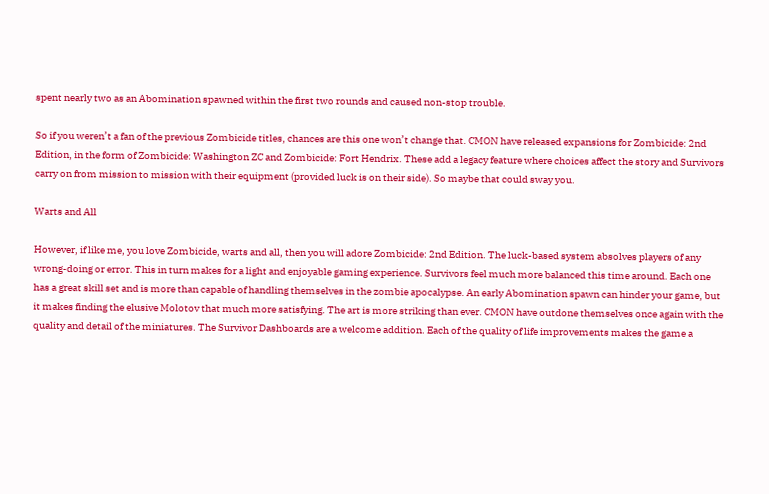spent nearly two as an Abomination spawned within the first two rounds and caused non-stop trouble.

So if you weren’t a fan of the previous Zombicide titles, chances are this one won’t change that. CMON have released expansions for Zombicide: 2nd Edition, in the form of Zombicide: Washington ZC and Zombicide: Fort Hendrix. These add a legacy feature where choices affect the story and Survivors carry on from mission to mission with their equipment (provided luck is on their side). So maybe that could sway you.

Warts and All

However, if like me, you love Zombicide, warts and all, then you will adore Zombicide: 2nd Edition. The luck-based system absolves players of any wrong-doing or error. This in turn makes for a light and enjoyable gaming experience. Survivors feel much more balanced this time around. Each one has a great skill set and is more than capable of handling themselves in the zombie apocalypse. An early Abomination spawn can hinder your game, but it makes finding the elusive Molotov that much more satisfying. The art is more striking than ever. CMON have outdone themselves once again with the quality and detail of the miniatures. The Survivor Dashboards are a welcome addition. Each of the quality of life improvements makes the game a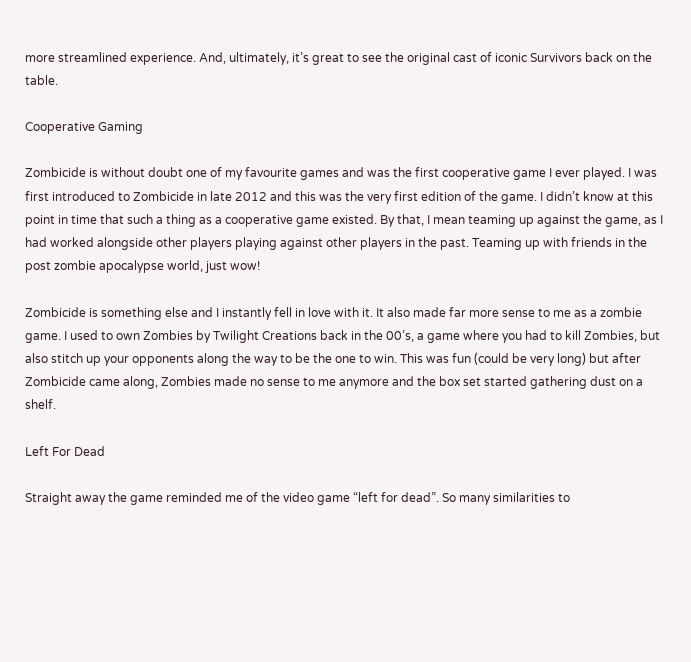more streamlined experience. And, ultimately, it’s great to see the original cast of iconic Survivors back on the table.

Cooperative Gaming

Zombicide is without doubt one of my favourite games and was the first cooperative game I ever played. I was first introduced to Zombicide in late 2012 and this was the very first edition of the game. I didn’t know at this point in time that such a thing as a cooperative game existed. By that, I mean teaming up against the game, as I had worked alongside other players playing against other players in the past. Teaming up with friends in the post zombie apocalypse world, just wow!

Zombicide is something else and I instantly fell in love with it. It also made far more sense to me as a zombie game. I used to own Zombies by Twilight Creations back in the 00’s, a game where you had to kill Zombies, but also stitch up your opponents along the way to be the one to win. This was fun (could be very long) but after Zombicide came along, Zombies made no sense to me anymore and the box set started gathering dust on a shelf.

Left For Dead

Straight away the game reminded me of the video game “left for dead”. So many similarities to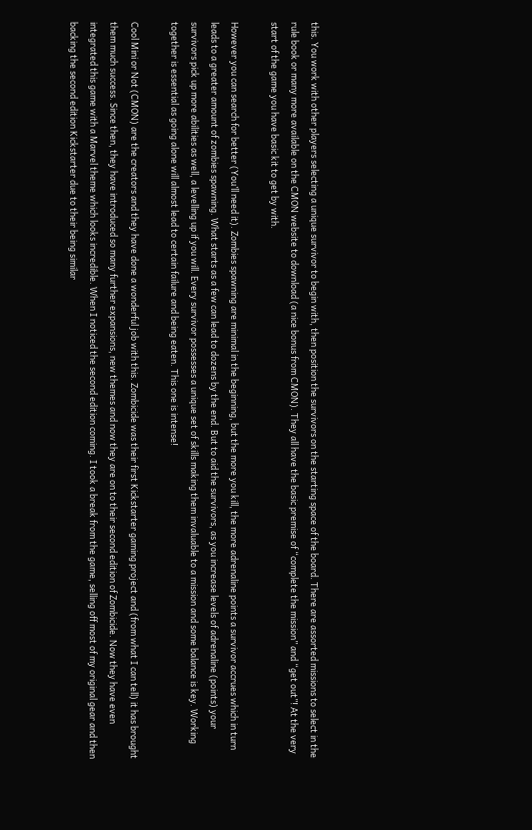this. You work with other players selecting a unique survivor to begin with, then position the survivors on the starting space of the board. There are assorted missions to select in the rule book or many more available on the CMON website to download (a nice bonus from CMON). They all have the basic premise of “complete the mission” and “get out”! At the very start of the game you have basic kit to get by with.

However you can search for better (You’ll need it). Zombies spawning are minimal in the beginning, but the more you kill, the more adrenaline points a survivor accrues which in turn leads to a greater amount of zombies spawning. What starts as a few can lead to dozens by the end. But to aid the survivors, as you increase levels of adrenaline (points) your survivors pick up more abilities as well, a levelling up if you will. Every survivor possesses a unique set of skills making them invaluable to a mission and some balance is key. Working together is essential as going alone will almost lead to certain failure and being eaten. This one is intense!

Cool Mini or Not (CMON) are the creators and they have done a wonderful job with this. Zombicide was their first Kickstarter gaming project and (from what I can tell) it has brought them much success. Since then, they have introduced so many further expansions, new themes and now they are on to their second edition of Zombicide. Now they have even integrated this game with a Marvel theme which looks incredible. When I noticed the second edition coming. I took a break from the game, selling off most of my original gear and then backing the second edition Kickstarter due to their being similar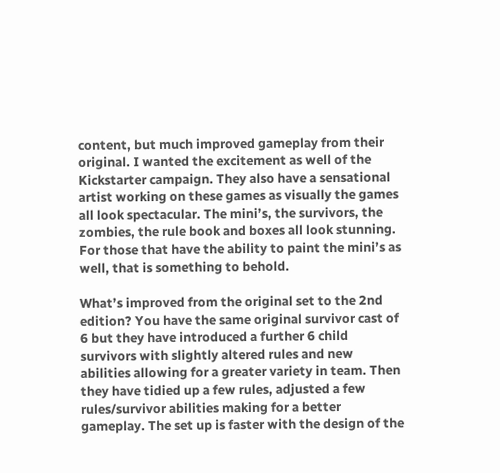content, but much improved gameplay from their original. I wanted the excitement as well of the Kickstarter campaign. They also have a sensational artist working on these games as visually the games all look spectacular. The mini’s, the survivors, the zombies, the rule book and boxes all look stunning. For those that have the ability to paint the mini’s as well, that is something to behold.

What’s improved from the original set to the 2nd edition? You have the same original survivor cast of 6 but they have introduced a further 6 child survivors with slightly altered rules and new abilities allowing for a greater variety in team. Then they have tidied up a few rules, adjusted a few rules/survivor abilities making for a better gameplay. The set up is faster with the design of the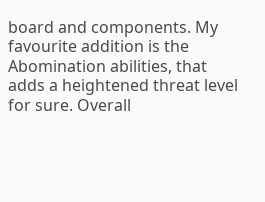board and components. My favourite addition is the Abomination abilities, that adds a heightened threat level for sure. Overall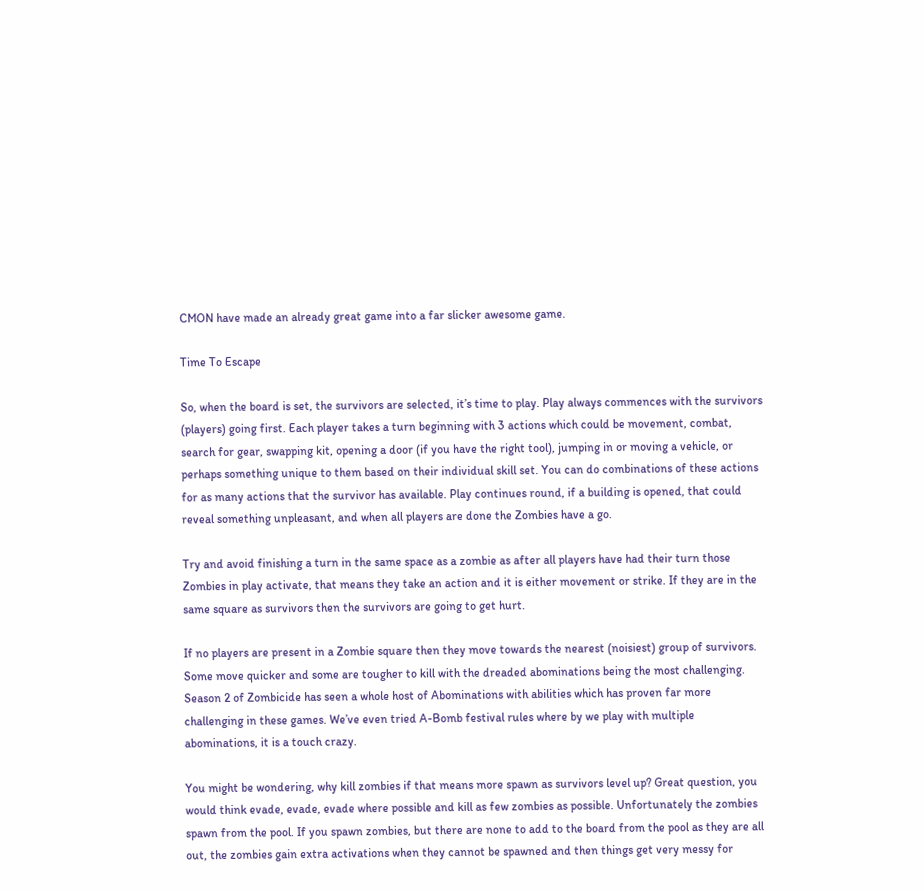CMON have made an already great game into a far slicker awesome game.

Time To Escape

So, when the board is set, the survivors are selected, it’s time to play. Play always commences with the survivors (players) going first. Each player takes a turn beginning with 3 actions which could be movement, combat, search for gear, swapping kit, opening a door (if you have the right tool), jumping in or moving a vehicle, or perhaps something unique to them based on their individual skill set. You can do combinations of these actions for as many actions that the survivor has available. Play continues round, if a building is opened, that could reveal something unpleasant, and when all players are done the Zombies have a go.

Try and avoid finishing a turn in the same space as a zombie as after all players have had their turn those Zombies in play activate, that means they take an action and it is either movement or strike. If they are in the same square as survivors then the survivors are going to get hurt.

If no players are present in a Zombie square then they move towards the nearest (noisiest) group of survivors. Some move quicker and some are tougher to kill with the dreaded abominations being the most challenging. Season 2 of Zombicide has seen a whole host of Abominations with abilities which has proven far more challenging in these games. We’ve even tried A-Bomb festival rules where by we play with multiple abominations, it is a touch crazy.

You might be wondering, why kill zombies if that means more spawn as survivors level up? Great question, you would think evade, evade, evade where possible and kill as few zombies as possible. Unfortunately the zombies spawn from the pool. If you spawn zombies, but there are none to add to the board from the pool as they are all out, the zombies gain extra activations when they cannot be spawned and then things get very messy for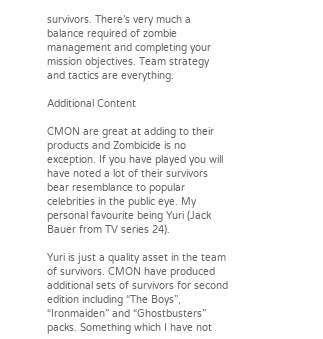survivors. There’s very much a balance required of zombie management and completing your mission objectives. Team strategy and tactics are everything.

Additional Content

CMON are great at adding to their products and Zombicide is no exception. If you have played you will have noted a lot of their survivors bear resemblance to popular celebrities in the public eye. My personal favourite being Yuri (Jack Bauer from TV series 24).

Yuri is just a quality asset in the team of survivors. CMON have produced additional sets of survivors for second edition including “The Boys”, “Ironmaiden” and “Ghostbusters” packs. Something which I have not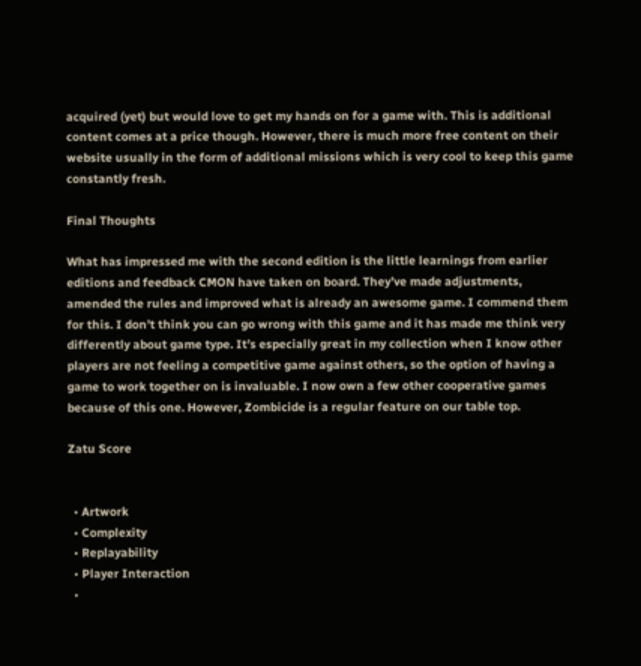acquired (yet) but would love to get my hands on for a game with. This is additional content comes at a price though. However, there is much more free content on their website usually in the form of additional missions which is very cool to keep this game constantly fresh.

Final Thoughts

What has impressed me with the second edition is the little learnings from earlier editions and feedback CMON have taken on board. They’ve made adjustments, amended the rules and improved what is already an awesome game. I commend them for this. I don’t think you can go wrong with this game and it has made me think very differently about game type. It’s especially great in my collection when I know other players are not feeling a competitive game against others, so the option of having a game to work together on is invaluable. I now own a few other cooperative games because of this one. However, Zombicide is a regular feature on our table top.

Zatu Score


  • Artwork
  • Complexity
  • Replayability
  • Player Interaction
  •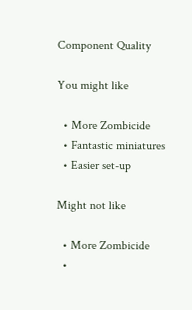Component Quality

You might like

  • More Zombicide
  • Fantastic miniatures
  • Easier set-up

Might not like

  • More Zombicide
  •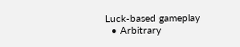Luck-based gameplay
  • Arbitrary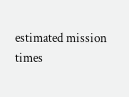estimated mission times